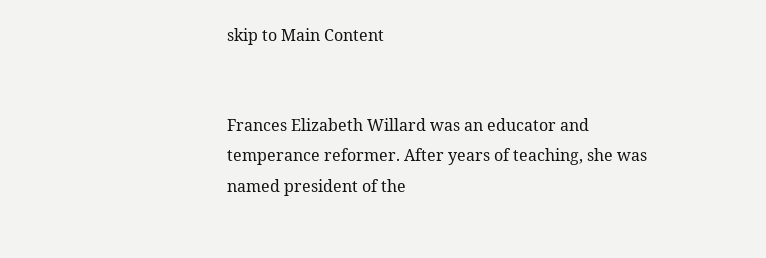skip to Main Content


Frances Elizabeth Willard was an educator and temperance reformer. After years of teaching, she was named president of the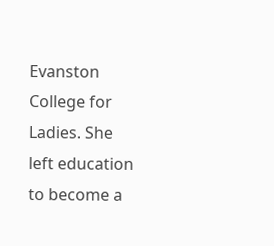Evanston College for Ladies. She left education to become a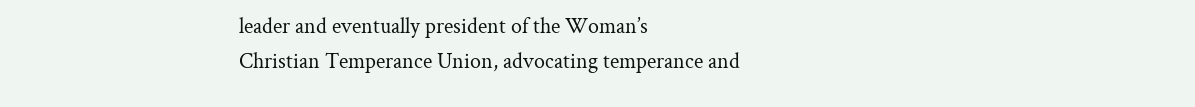leader and eventually president of the Woman’s
Christian Temperance Union, advocating temperance and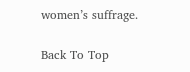women’s suffrage.

Back To Top